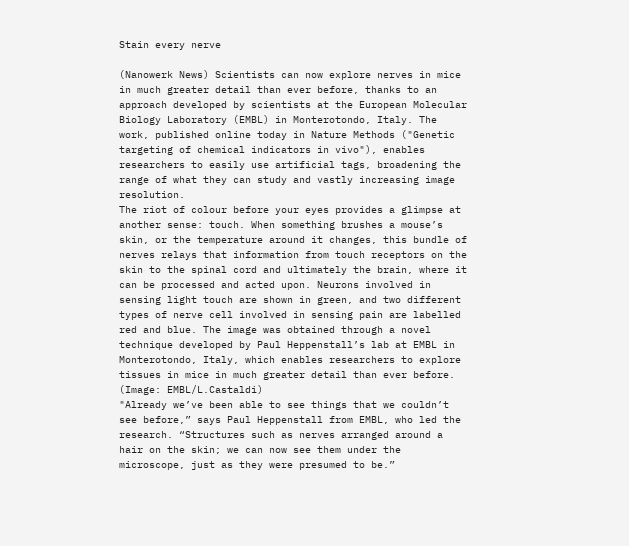Stain every nerve

(Nanowerk News) Scientists can now explore nerves in mice in much greater detail than ever before, thanks to an approach developed by scientists at the European Molecular Biology Laboratory (EMBL) in Monterotondo, Italy. The work, published online today in Nature Methods ("Genetic targeting of chemical indicators in vivo"), enables researchers to easily use artificial tags, broadening the range of what they can study and vastly increasing image resolution.
The riot of colour before your eyes provides a glimpse at another sense: touch. When something brushes a mouse’s skin, or the temperature around it changes, this bundle of nerves relays that information from touch receptors on the skin to the spinal cord and ultimately the brain, where it can be processed and acted upon. Neurons involved in sensing light touch are shown in green, and two different types of nerve cell involved in sensing pain are labelled red and blue. The image was obtained through a novel technique developed by Paul Heppenstall’s lab at EMBL in Monterotondo, Italy, which enables researchers to explore tissues in mice in much greater detail than ever before. (Image: EMBL/L.Castaldi)
"Already we’ve been able to see things that we couldn’t see before,” says Paul Heppenstall from EMBL, who led the research. “Structures such as nerves arranged around a hair on the skin; we can now see them under the microscope, just as they were presumed to be.”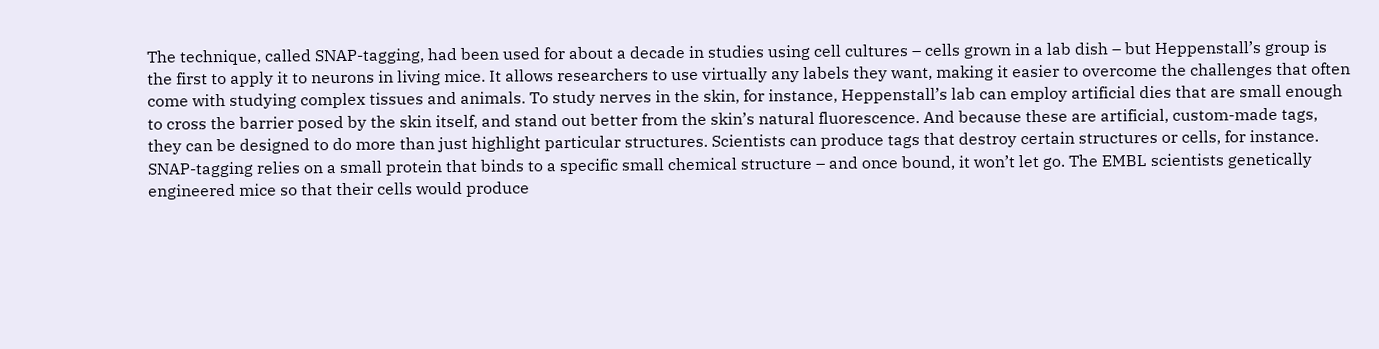The technique, called SNAP-tagging, had been used for about a decade in studies using cell cultures – cells grown in a lab dish – but Heppenstall’s group is the first to apply it to neurons in living mice. It allows researchers to use virtually any labels they want, making it easier to overcome the challenges that often come with studying complex tissues and animals. To study nerves in the skin, for instance, Heppenstall’s lab can employ artificial dies that are small enough to cross the barrier posed by the skin itself, and stand out better from the skin’s natural fluorescence. And because these are artificial, custom-made tags, they can be designed to do more than just highlight particular structures. Scientists can produce tags that destroy certain structures or cells, for instance.
SNAP-tagging relies on a small protein that binds to a specific small chemical structure – and once bound, it won’t let go. The EMBL scientists genetically engineered mice so that their cells would produce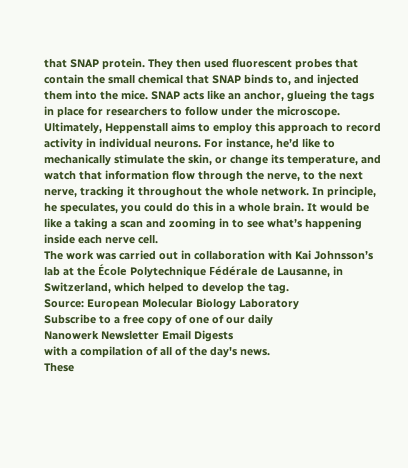that SNAP protein. They then used fluorescent probes that contain the small chemical that SNAP binds to, and injected them into the mice. SNAP acts like an anchor, glueing the tags in place for researchers to follow under the microscope.
Ultimately, Heppenstall aims to employ this approach to record activity in individual neurons. For instance, he’d like to mechanically stimulate the skin, or change its temperature, and watch that information flow through the nerve, to the next nerve, tracking it throughout the whole network. In principle, he speculates, you could do this in a whole brain. It would be like a taking a scan and zooming in to see what’s happening inside each nerve cell.
The work was carried out in collaboration with Kai Johnsson’s lab at the École Polytechnique Fédérale de Lausanne, in Switzerland, which helped to develop the tag.
Source: European Molecular Biology Laboratory
Subscribe to a free copy of one of our daily
Nanowerk Newsletter Email Digests
with a compilation of all of the day's news.
These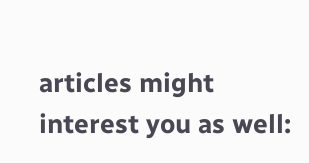articles might interest you as well: